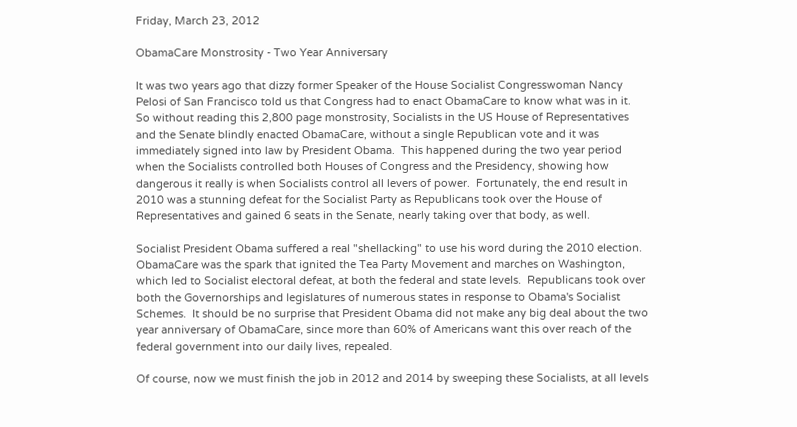Friday, March 23, 2012

ObamaCare Monstrosity - Two Year Anniversary

It was two years ago that dizzy former Speaker of the House Socialist Congresswoman Nancy Pelosi of San Francisco told us that Congress had to enact ObamaCare to know what was in it.  So without reading this 2,800 page monstrosity, Socialists in the US House of Representatives and the Senate blindly enacted ObamaCare, without a single Republican vote and it was immediately signed into law by President Obama.  This happened during the two year period when the Socialists controlled both Houses of Congress and the Presidency, showing how dangerous it really is when Socialists control all levers of power.  Fortunately, the end result in 2010 was a stunning defeat for the Socialist Party as Republicans took over the House of Representatives and gained 6 seats in the Senate, nearly taking over that body, as well.

Socialist President Obama suffered a real "shellacking" to use his word during the 2010 election.  ObamaCare was the spark that ignited the Tea Party Movement and marches on Washington, which led to Socialist electoral defeat, at both the federal and state levels.  Republicans took over both the Governorships and legislatures of numerous states in response to Obama's Socialist Schemes.  It should be no surprise that President Obama did not make any big deal about the two year anniversary of ObamaCare, since more than 60% of Americans want this over reach of the federal government into our daily lives, repealed.

Of course, now we must finish the job in 2012 and 2014 by sweeping these Socialists, at all levels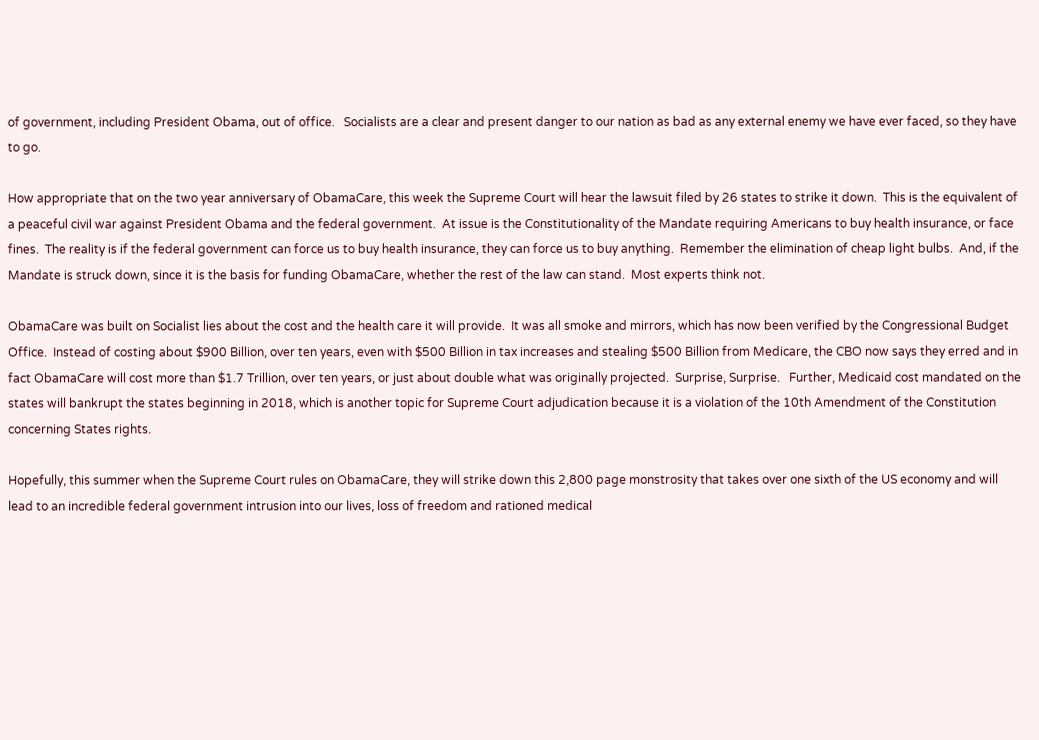of government, including President Obama, out of office.   Socialists are a clear and present danger to our nation as bad as any external enemy we have ever faced, so they have to go.

How appropriate that on the two year anniversary of ObamaCare, this week the Supreme Court will hear the lawsuit filed by 26 states to strike it down.  This is the equivalent of a peaceful civil war against President Obama and the federal government.  At issue is the Constitutionality of the Mandate requiring Americans to buy health insurance, or face fines.  The reality is if the federal government can force us to buy health insurance, they can force us to buy anything.  Remember the elimination of cheap light bulbs.  And, if the Mandate is struck down, since it is the basis for funding ObamaCare, whether the rest of the law can stand.  Most experts think not.

ObamaCare was built on Socialist lies about the cost and the health care it will provide.  It was all smoke and mirrors, which has now been verified by the Congressional Budget Office.  Instead of costing about $900 Billion, over ten years, even with $500 Billion in tax increases and stealing $500 Billion from Medicare, the CBO now says they erred and in fact ObamaCare will cost more than $1.7 Trillion, over ten years, or just about double what was originally projected.  Surprise, Surprise.   Further, Medicaid cost mandated on the states will bankrupt the states beginning in 2018, which is another topic for Supreme Court adjudication because it is a violation of the 10th Amendment of the Constitution concerning States rights.

Hopefully, this summer when the Supreme Court rules on ObamaCare, they will strike down this 2,800 page monstrosity that takes over one sixth of the US economy and will lead to an incredible federal government intrusion into our lives, loss of freedom and rationed medical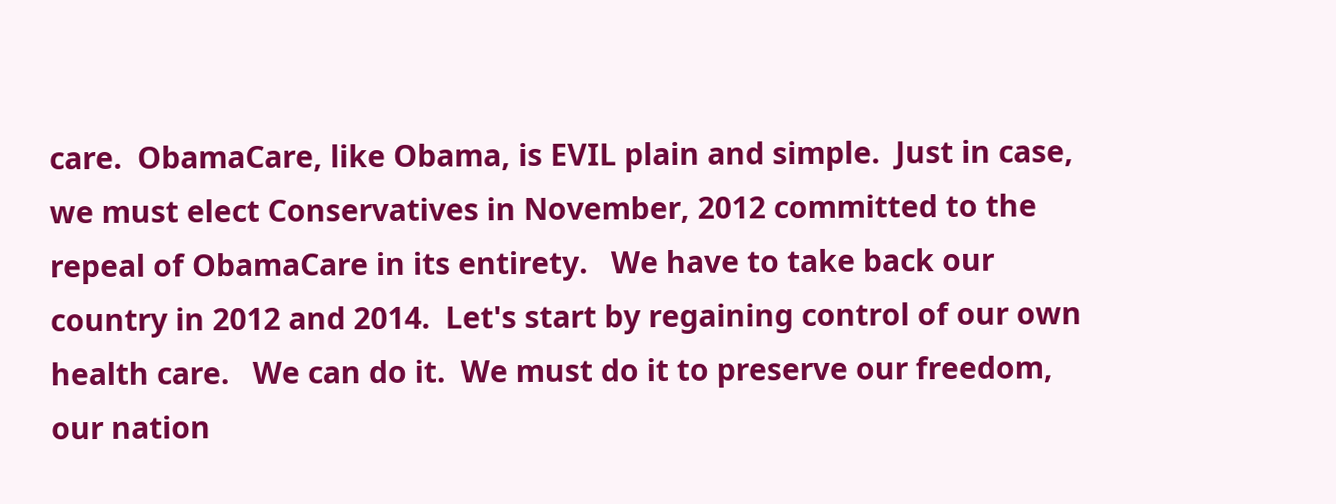care.  ObamaCare, like Obama, is EVIL plain and simple.  Just in case, we must elect Conservatives in November, 2012 committed to the repeal of ObamaCare in its entirety.   We have to take back our country in 2012 and 2014.  Let's start by regaining control of our own health care.   We can do it.  We must do it to preserve our freedom, our nation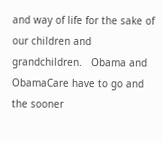and way of life for the sake of our children and grandchildren.   Obama and ObamaCare have to go and the sooner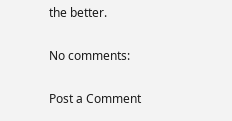the better.

No comments:

Post a Comment